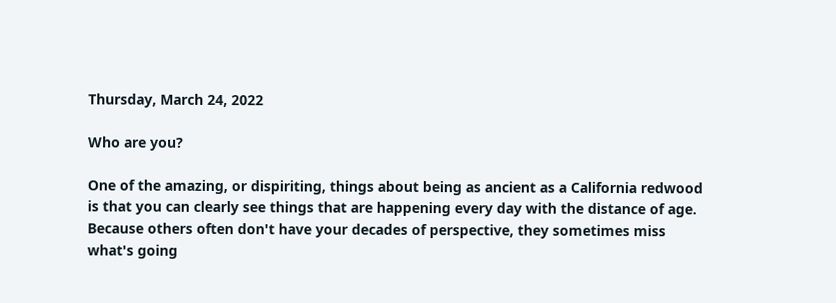Thursday, March 24, 2022

Who are you?

One of the amazing, or dispiriting, things about being as ancient as a California redwood is that you can clearly see things that are happening every day with the distance of age. Because others often don't have your decades of perspective, they sometimes miss what's going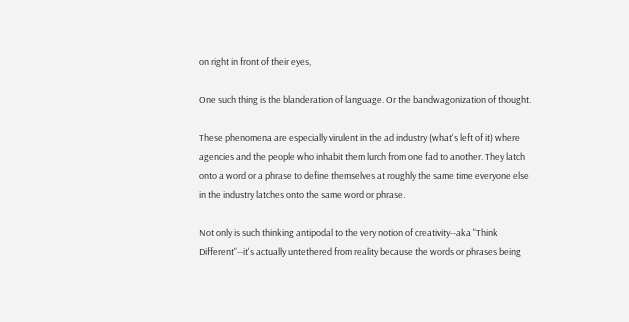on right in front of their eyes,

One such thing is the blanderation of language. Or the bandwagonization of thought.

These phenomena are especially virulent in the ad industry (what's left of it) where agencies and the people who inhabit them lurch from one fad to another. They latch onto a word or a phrase to define themselves at roughly the same time everyone else in the industry latches onto the same word or phrase.

Not only is such thinking antipodal to the very notion of creativity--aka "Think Different"--it's actually untethered from reality because the words or phrases being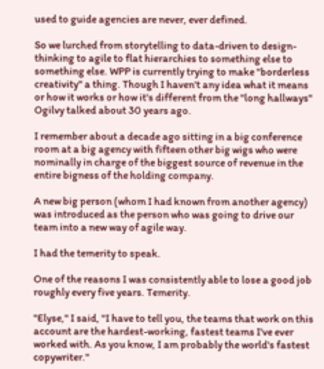used to guide agencies are never, ever defined.

So we lurched from storytelling to data-driven to design-thinking to agile to flat hierarchies to something else to something else. WPP is currently trying to make "borderless creativity" a thing. Though I haven't any idea what it means or how it works or how it's different from the "long hallways" Ogilvy talked about 30 years ago.

I remember about a decade ago sitting in a big conference room at a big agency with fifteen other big wigs who were nominally in charge of the biggest source of revenue in the entire bigness of the holding company.

A new big person (whom I had known from another agency) was introduced as the person who was going to drive our team into a new way of agile way.

I had the temerity to speak.

One of the reasons I was consistently able to lose a good job roughly every five years. Temerity.

"Elyse," I said, "I have to tell you, the teams that work on this account are the hardest-working, fastest teams I've ever worked with. As you know, I am probably the world's fastest copywriter."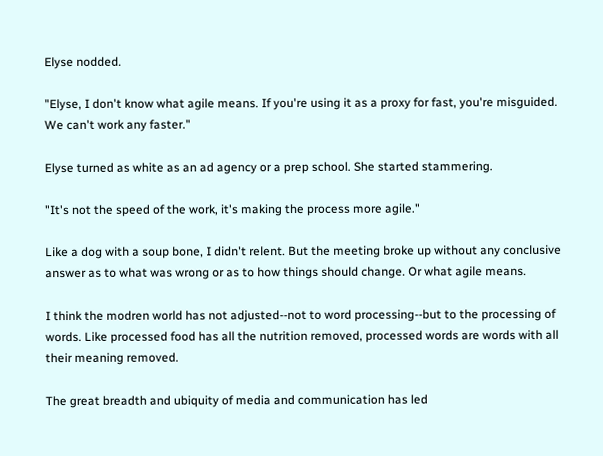Elyse nodded.

"Elyse, I don't know what agile means. If you're using it as a proxy for fast, you're misguided. We can't work any faster."

Elyse turned as white as an ad agency or a prep school. She started stammering.

"It's not the speed of the work, it's making the process more agile."

Like a dog with a soup bone, I didn't relent. But the meeting broke up without any conclusive answer as to what was wrong or as to how things should change. Or what agile means.

I think the modren world has not adjusted--not to word processing--but to the processing of words. Like processed food has all the nutrition removed, processed words are words with all their meaning removed.

The great breadth and ubiquity of media and communication has led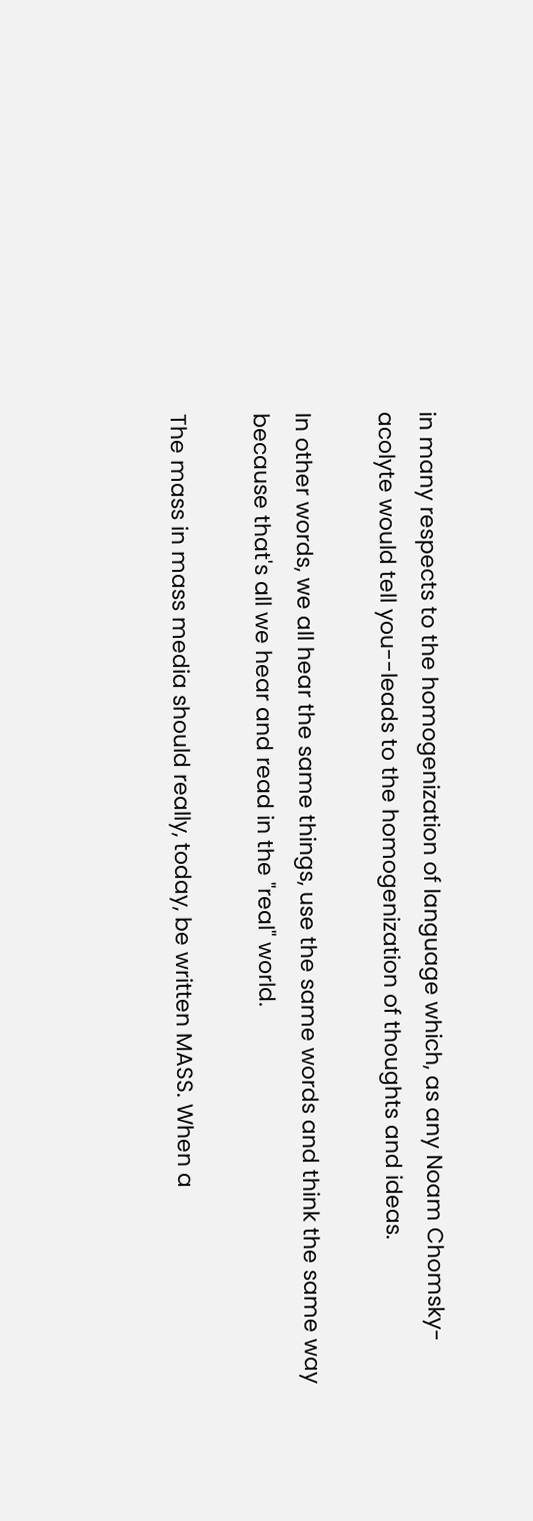in many respects to the homogenization of language which, as any Noam Chomsky-acolyte would tell you--leads to the homogenization of thoughts and ideas.

In other words, we all hear the same things, use the same words and think the same way because that's all we hear and read in the "real" world.

The mass in mass media should really, today, be written MASS. When a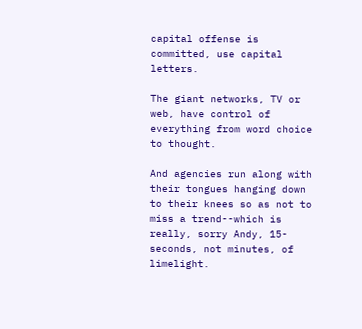capital offense is committed, use capital letters.

The giant networks, TV or web, have control of everything from word choice to thought.

And agencies run along with their tongues hanging down to their knees so as not to miss a trend--which is really, sorry Andy, 15-seconds, not minutes, of limelight.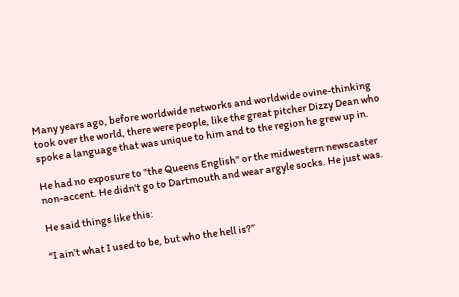Many years ago, before worldwide networks and worldwide ovine-thinking took over the world, there were people, like the great pitcher Dizzy Dean who spoke a language that was unique to him and to the region he grew up in.

He had no exposure to "the Queens English" or the midwestern newscaster non-accent. He didn't go to Dartmouth and wear argyle socks. He just was.

He said things like this:

“I ain’t what I used to be, but who the hell is?”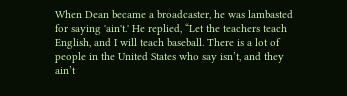When Dean became a broadcaster, he was lambasted for saying 'ain't.' He replied, “Let the teachers teach English, and I will teach baseball. There is a lot of people in the United States who say isn’t, and they ain’t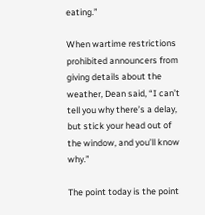eating.”

When wartime restrictions prohibited announcers from giving details about the weather, Dean said, “I can’t tell you why there’s a delay, but stick your head out of the window, and you’ll know why.”

The point today is the point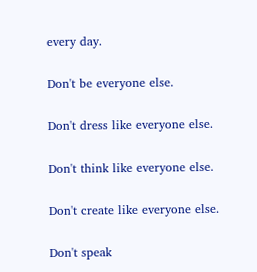every day.

Don't be everyone else.

Don't dress like everyone else.

Don't think like everyone else.

Don't create like everyone else.

Don't speak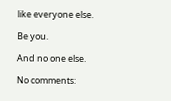like everyone else.

Be you.

And no one else.

No comments: